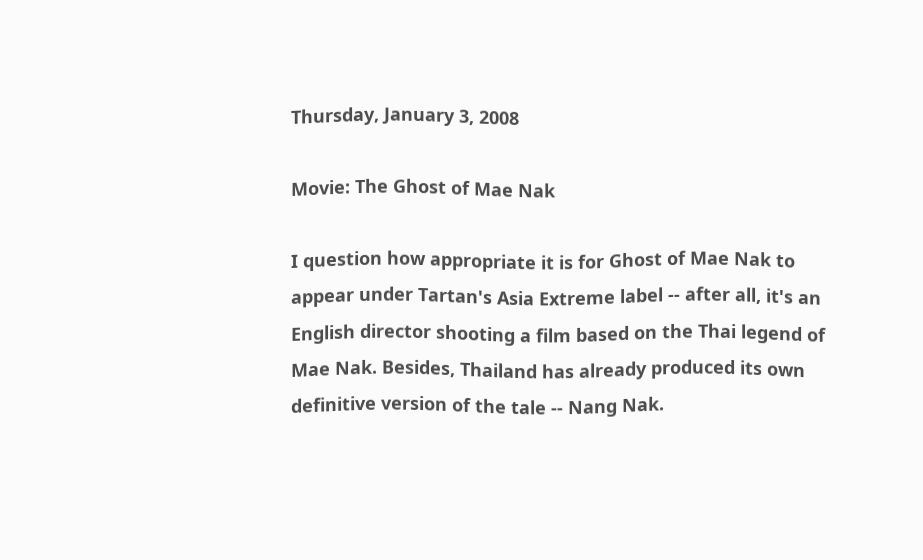Thursday, January 3, 2008

Movie: The Ghost of Mae Nak

I question how appropriate it is for Ghost of Mae Nak to appear under Tartan's Asia Extreme label -- after all, it's an English director shooting a film based on the Thai legend of Mae Nak. Besides, Thailand has already produced its own definitive version of the tale -- Nang Nak.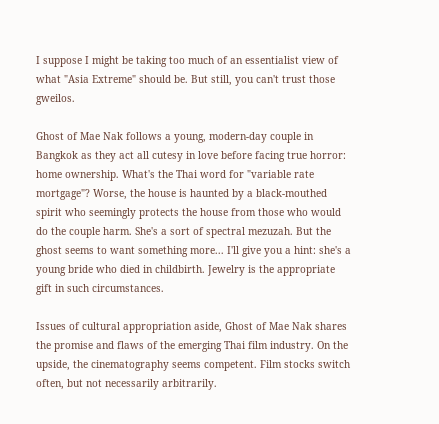I suppose I might be taking too much of an essentialist view of what "Asia Extreme" should be. But still, you can't trust those gweilos.

Ghost of Mae Nak follows a young, modern-day couple in Bangkok as they act all cutesy in love before facing true horror: home ownership. What's the Thai word for "variable rate mortgage"? Worse, the house is haunted by a black-mouthed spirit who seemingly protects the house from those who would do the couple harm. She's a sort of spectral mezuzah. But the ghost seems to want something more... I'll give you a hint: she's a young bride who died in childbirth. Jewelry is the appropriate gift in such circumstances.

Issues of cultural appropriation aside, Ghost of Mae Nak shares the promise and flaws of the emerging Thai film industry. On the upside, the cinematography seems competent. Film stocks switch often, but not necessarily arbitrarily.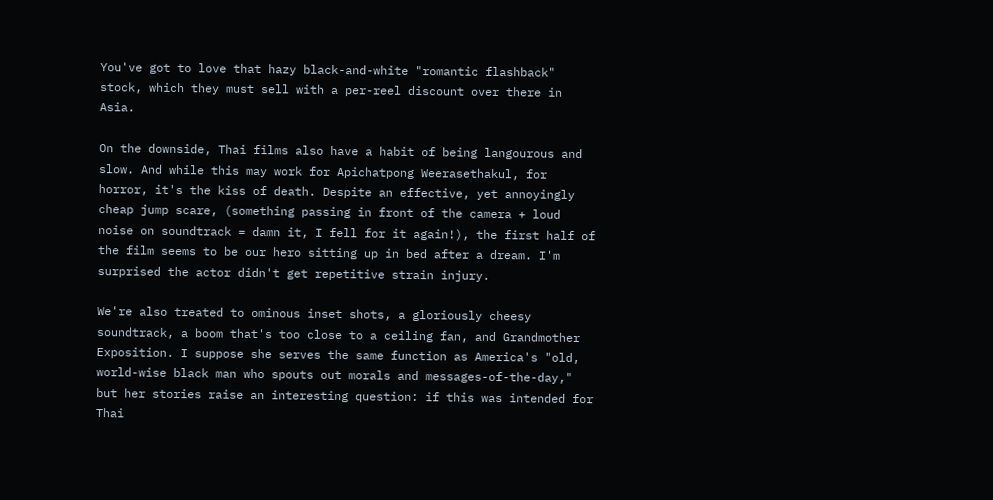You've got to love that hazy black-and-white "romantic flashback" stock, which they must sell with a per-reel discount over there in Asia.

On the downside, Thai films also have a habit of being langourous and slow. And while this may work for Apichatpong Weerasethakul, for horror, it's the kiss of death. Despite an effective, yet annoyingly cheap jump scare, (something passing in front of the camera + loud noise on soundtrack = damn it, I fell for it again!), the first half of the film seems to be our hero sitting up in bed after a dream. I'm surprised the actor didn't get repetitive strain injury.

We're also treated to ominous inset shots, a gloriously cheesy soundtrack, a boom that's too close to a ceiling fan, and Grandmother Exposition. I suppose she serves the same function as America's "old, world-wise black man who spouts out morals and messages-of-the-day," but her stories raise an interesting question: if this was intended for Thai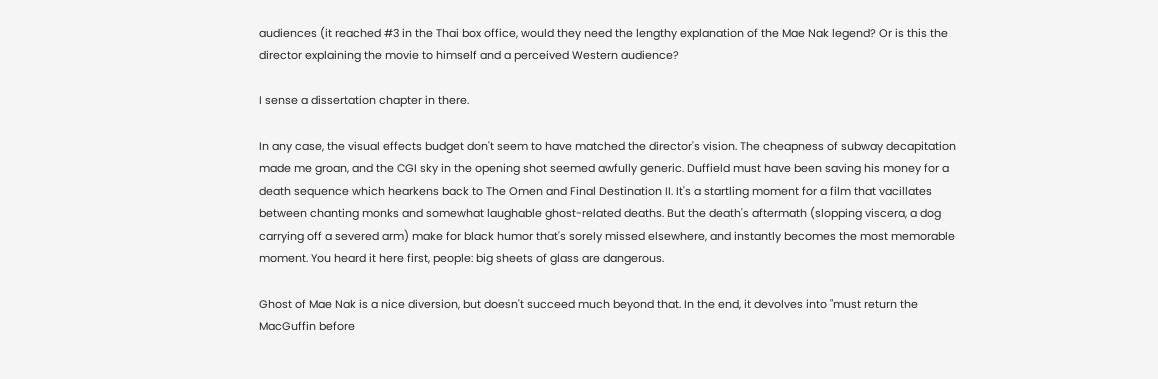audiences (it reached #3 in the Thai box office, would they need the lengthy explanation of the Mae Nak legend? Or is this the director explaining the movie to himself and a perceived Western audience?

I sense a dissertation chapter in there.

In any case, the visual effects budget don't seem to have matched the director's vision. The cheapness of subway decapitation made me groan, and the CGI sky in the opening shot seemed awfully generic. Duffield must have been saving his money for a death sequence which hearkens back to The Omen and Final Destination II. It's a startling moment for a film that vacillates between chanting monks and somewhat laughable ghost-related deaths. But the death's aftermath (slopping viscera, a dog carrying off a severed arm) make for black humor that's sorely missed elsewhere, and instantly becomes the most memorable moment. You heard it here first, people: big sheets of glass are dangerous.

Ghost of Mae Nak is a nice diversion, but doesn't succeed much beyond that. In the end, it devolves into "must return the MacGuffin before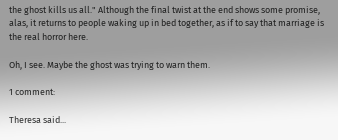the ghost kills us all." Although the final twist at the end shows some promise, alas, it returns to people waking up in bed together, as if to say that marriage is the real horror here.

Oh, I see. Maybe the ghost was trying to warn them.

1 comment:

Theresa said...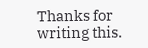Thanks for writing this.